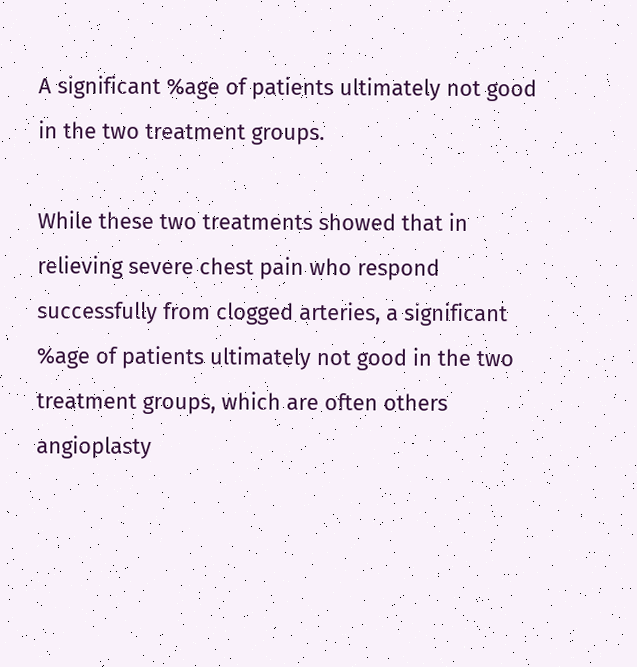A significant %age of patients ultimately not good in the two treatment groups.

While these two treatments showed that in relieving severe chest pain who respond successfully from clogged arteries, a significant %age of patients ultimately not good in the two treatment groups, which are often others angioplasty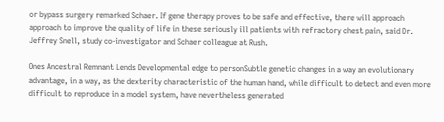or bypass surgery remarked Schaer. If gene therapy proves to be safe and effective, there will approach approach to improve the quality of life in these seriously ill patients with refractory chest pain, said Dr. Jeffrey Snell, study co-investigator and Schaer colleague at Rush.

Ones Ancestral Remnant Lends Developmental edge to personSubtle genetic changes in a way an evolutionary advantage, in a way, as the dexterity characteristic of the human hand, while difficult to detect and even more difficult to reproduce in a model system, have nevertheless generated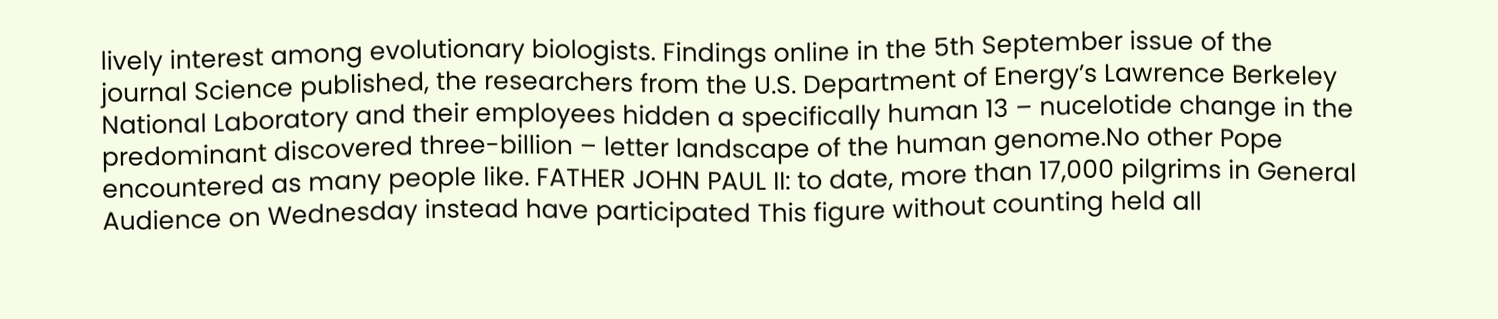lively interest among evolutionary biologists. Findings online in the 5th September issue of the journal Science published, the researchers from the U.S. Department of Energy’s Lawrence Berkeley National Laboratory and their employees hidden a specifically human 13 – nucelotide change in the predominant discovered three-billion – letter landscape of the human genome.No other Pope encountered as many people like. FATHER JOHN PAUL II: to date, more than 17,000 pilgrims in General Audience on Wednesday instead have participated This figure without counting held all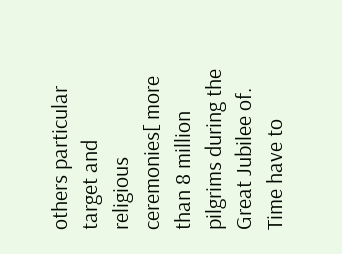others particular target and religious ceremonies[ more than 8 million pilgrims during the Great Jubilee of. Time have to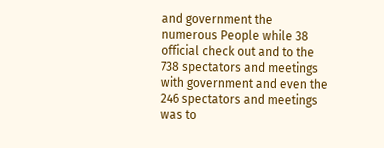and government the numerous People while 38 official check out and to the 738 spectators and meetings with government and even the 246 spectators and meetings was to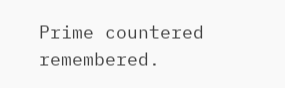Prime countered remembered.